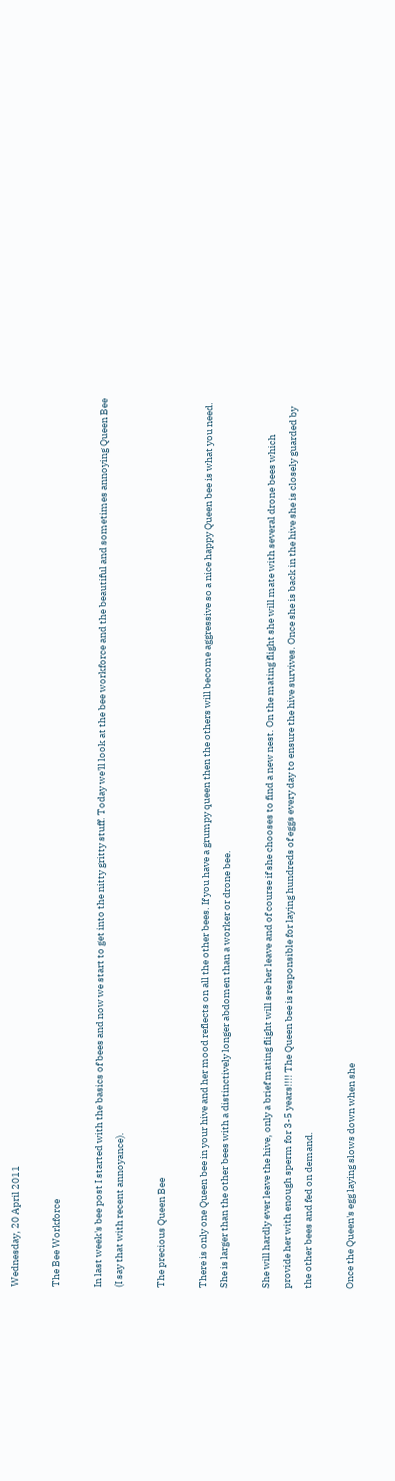Wednesday, 20 April 2011

The Bee Workforce

In last week's bee post I started with the basics of bees and now we start to get into the nitty gritty stuff. Today we'll look at the bee workforce and the beautiful and sometimes annoying Queen Bee (I say that with recent annoyance).

The precious Queen Bee

There is only one Queen bee in your hive and her mood reflects on all the other bees. If you have a grumpy queen then the others will become aggressive so a nice happy Queen bee is what you need. She is larger than the other bees with a distinctively longer abdomen than a worker or drone bee.

She will hardly ever leave the hive, only a brief mating flight will see her leave and of course if she chooses to find a new nest. On the mating flight she will mate with several drone bees which provide her with enough sperm for 3-5 years!!!! The Queen bee is responsible for laying hundreds of eggs every day to ensure the hive survives. Once she is back in the hive she is closely guarded by the other bees and fed on demand.

Once the Queen's egg laying slows down when she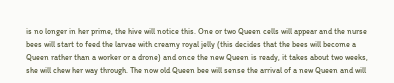is no longer in her prime, the hive will notice this. One or two Queen cells will appear and the nurse bees will start to feed the larvae with creamy royal jelly (this decides that the bees will become a Queen rather than a worker or a drone) and once the new Queen is ready, it takes about two weeks, she will chew her way through. The now old Queen bee will sense the arrival of a new Queen and will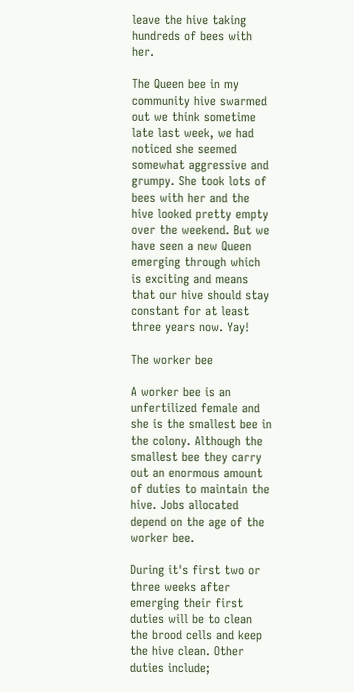leave the hive taking hundreds of bees with her.

The Queen bee in my community hive swarmed out we think sometime late last week, we had noticed she seemed somewhat aggressive and grumpy. She took lots of bees with her and the hive looked pretty empty over the weekend. But we have seen a new Queen emerging through which is exciting and means that our hive should stay constant for at least three years now. Yay!

The worker bee

A worker bee is an unfertilized female and she is the smallest bee in the colony. Although the smallest bee they carry out an enormous amount of duties to maintain the hive. Jobs allocated depend on the age of the worker bee.

During it's first two or three weeks after emerging their first duties will be to clean the brood cells and keep the hive clean. Other duties include;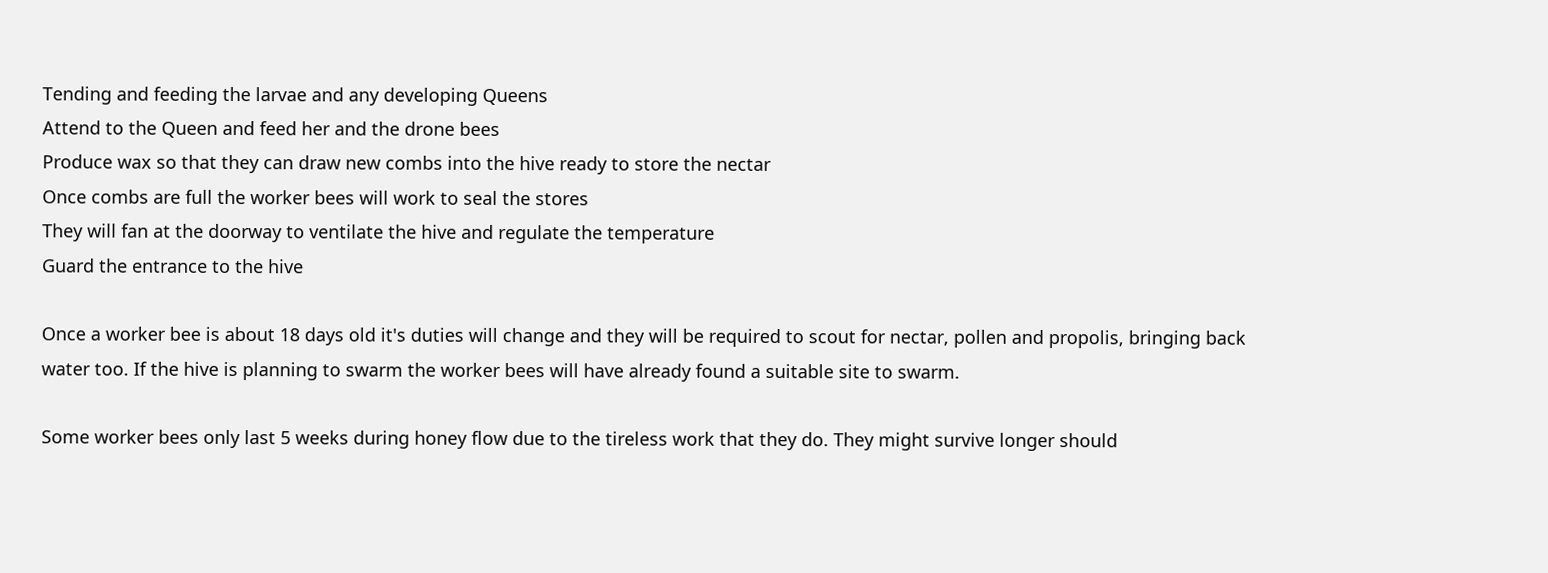Tending and feeding the larvae and any developing Queens
Attend to the Queen and feed her and the drone bees
Produce wax so that they can draw new combs into the hive ready to store the nectar
Once combs are full the worker bees will work to seal the stores
They will fan at the doorway to ventilate the hive and regulate the temperature
Guard the entrance to the hive

Once a worker bee is about 18 days old it's duties will change and they will be required to scout for nectar, pollen and propolis, bringing back water too. If the hive is planning to swarm the worker bees will have already found a suitable site to swarm.

Some worker bees only last 5 weeks during honey flow due to the tireless work that they do. They might survive longer should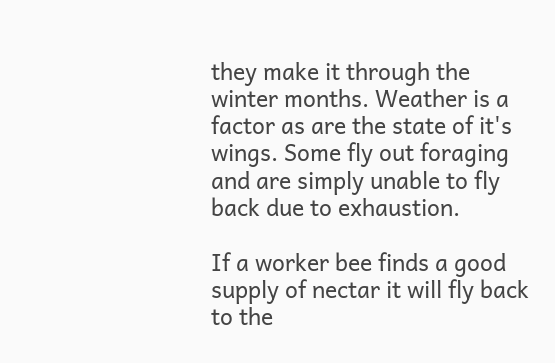they make it through the winter months. Weather is a factor as are the state of it's wings. Some fly out foraging and are simply unable to fly back due to exhaustion.

If a worker bee finds a good supply of nectar it will fly back to the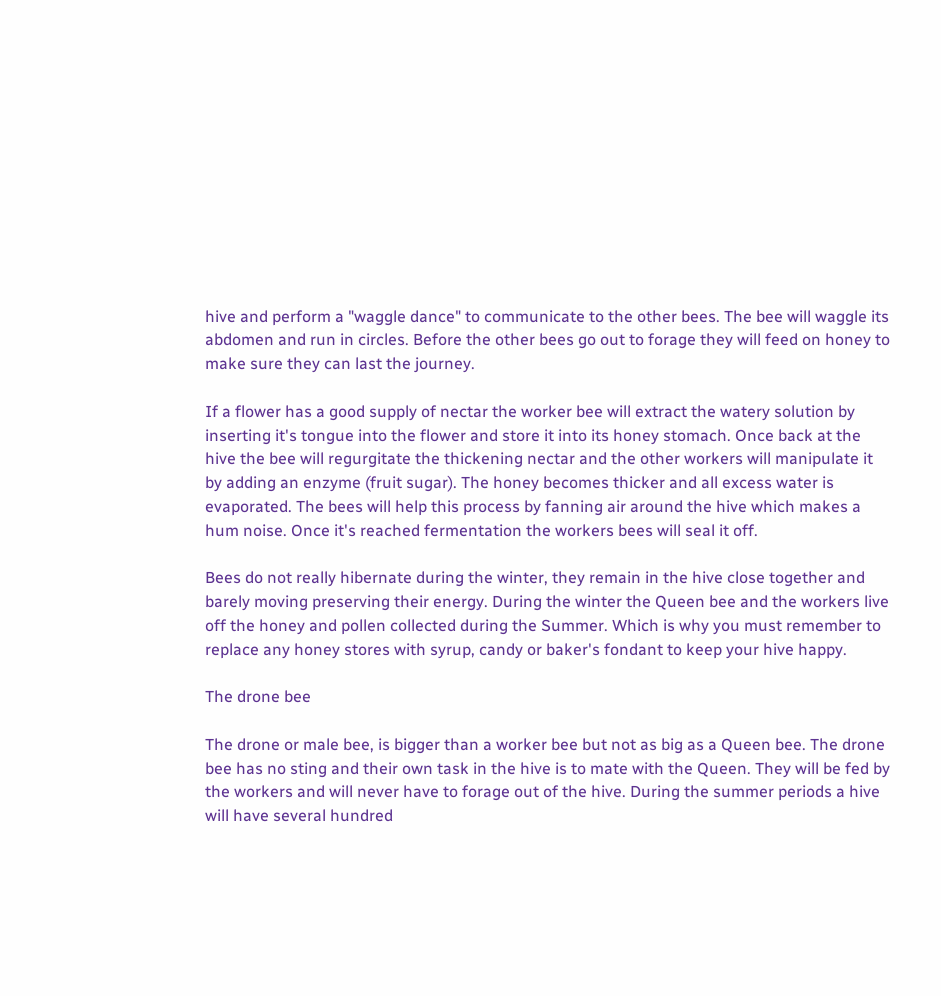hive and perform a "waggle dance" to communicate to the other bees. The bee will waggle its abdomen and run in circles. Before the other bees go out to forage they will feed on honey to make sure they can last the journey.

If a flower has a good supply of nectar the worker bee will extract the watery solution by inserting it's tongue into the flower and store it into its honey stomach. Once back at the hive the bee will regurgitate the thickening nectar and the other workers will manipulate it by adding an enzyme (fruit sugar). The honey becomes thicker and all excess water is evaporated. The bees will help this process by fanning air around the hive which makes a hum noise. Once it's reached fermentation the workers bees will seal it off.

Bees do not really hibernate during the winter, they remain in the hive close together and barely moving preserving their energy. During the winter the Queen bee and the workers live off the honey and pollen collected during the Summer. Which is why you must remember to replace any honey stores with syrup, candy or baker's fondant to keep your hive happy.

The drone bee

The drone or male bee, is bigger than a worker bee but not as big as a Queen bee. The drone bee has no sting and their own task in the hive is to mate with the Queen. They will be fed by the workers and will never have to forage out of the hive. During the summer periods a hive will have several hundred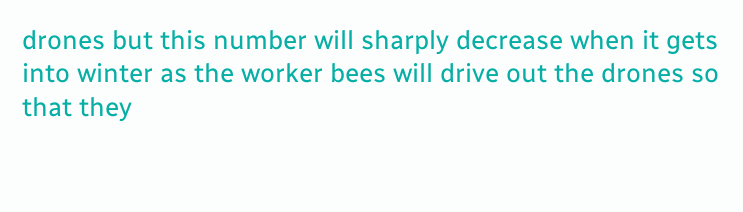drones but this number will sharply decrease when it gets into winter as the worker bees will drive out the drones so that they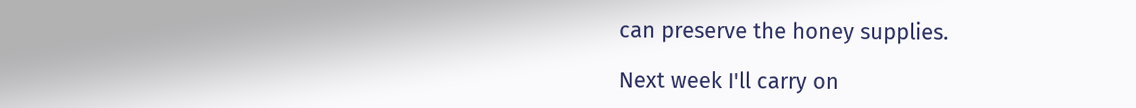can preserve the honey supplies.

Next week I'll carry on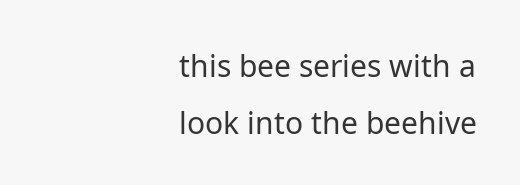this bee series with a look into the beehive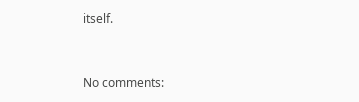itself.


No comments: